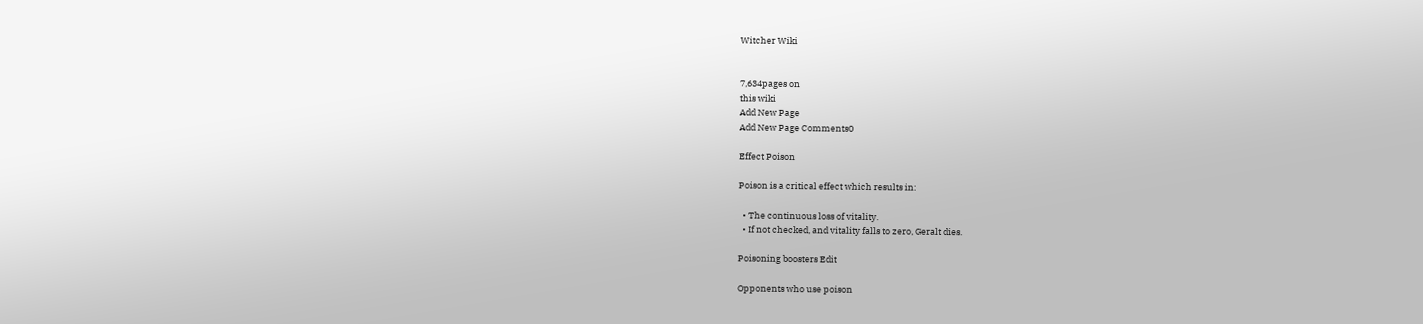Witcher Wiki


7,634pages on
this wiki
Add New Page
Add New Page Comments0

Effect Poison

Poison is a critical effect which results in:

  • The continuous loss of vitality.
  • If not checked, and vitality falls to zero, Geralt dies.

Poisoning boosters Edit

Opponents who use poison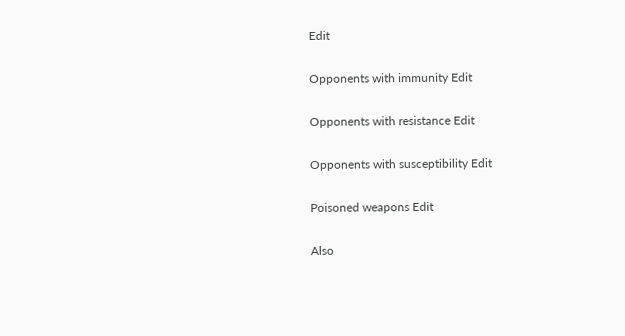Edit

Opponents with immunity Edit

Opponents with resistance Edit

Opponents with susceptibility Edit

Poisoned weapons Edit

Also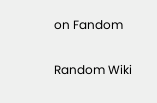on Fandom

Random Wiki